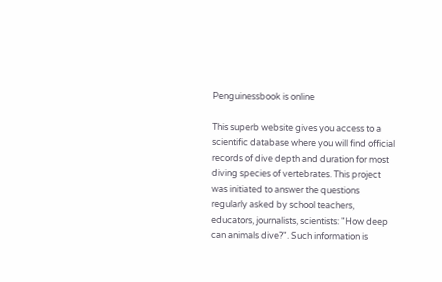Penguinessbook is online

This superb website gives you access to a scientific database where you will find official records of dive depth and duration for most diving species of vertebrates. This project was initiated to answer the questions regularly asked by school teachers, educators, journalists, scientists: "How deep can animals dive?". Such information is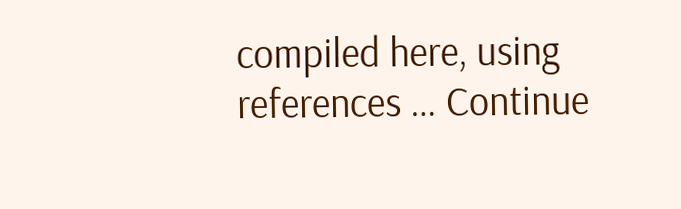compiled here, using references … Continue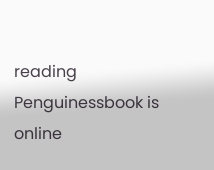reading Penguinessbook is online